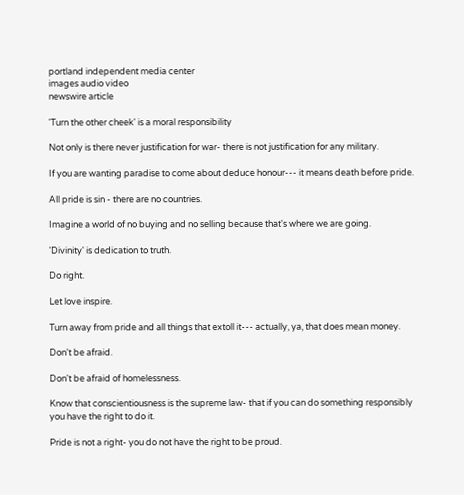portland independent media center
images audio video
newswire article

'Turn the other cheek' is a moral responsibility

Not only is there never justification for war- there is not justification for any military.

If you are wanting paradise to come about deduce honour--- it means death before pride.

All pride is sin - there are no countries.

Imagine a world of no buying and no selling because that's where we are going.

'Divinity' is dedication to truth.

Do right.

Let love inspire.

Turn away from pride and all things that extoll it--- actually, ya, that does mean money.

Don't be afraid.

Don't be afraid of homelessness.

Know that conscientiousness is the supreme law- that if you can do something responsibly you have the right to do it.

Pride is not a right- you do not have the right to be proud.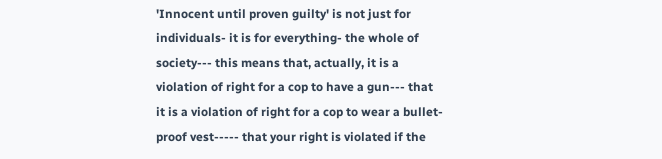'Innocent until proven guilty' is not just for individuals- it is for everything- the whole of society--- this means that, actually, it is a violation of right for a cop to have a gun--- that it is a violation of right for a cop to wear a bullet-proof vest----- that your right is violated if the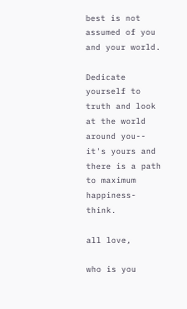best is not assumed of you and your world.

Dedicate yourself to truth and look at the world around you-- it's yours and there is a path to maximum happiness- think.

all love,

who is you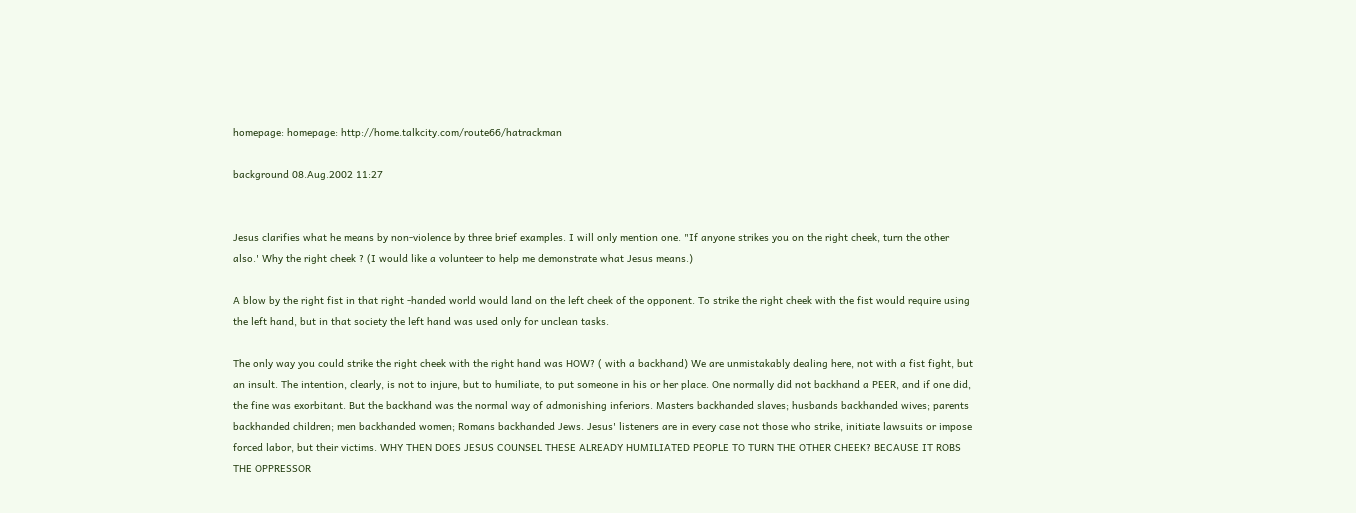homepage: homepage: http://home.talkcity.com/route66/hatrackman

background 08.Aug.2002 11:27


Jesus clarifies what he means by non-violence by three brief examples. I will only mention one. "If anyone strikes you on the right cheek, turn the other also.' Why the right cheek ? (I would like a volunteer to help me demonstrate what Jesus means.)

A blow by the right fist in that right -handed world would land on the left cheek of the opponent. To strike the right cheek with the fist would require using the left hand, but in that society the left hand was used only for unclean tasks.

The only way you could strike the right cheek with the right hand was HOW? ( with a backhand) We are unmistakably dealing here, not with a fist fight, but an insult. The intention, clearly, is not to injure, but to humiliate, to put someone in his or her place. One normally did not backhand a PEER, and if one did, the fine was exorbitant. But the backhand was the normal way of admonishing inferiors. Masters backhanded slaves; husbands backhanded wives; parents backhanded children; men backhanded women; Romans backhanded Jews. Jesus' listeners are in every case not those who strike, initiate lawsuits or impose forced labor, but their victims. WHY THEN DOES JESUS COUNSEL THESE ALREADY HUMILIATED PEOPLE TO TURN THE OTHER CHEEK? BECAUSE IT ROBS THE OPPRESSOR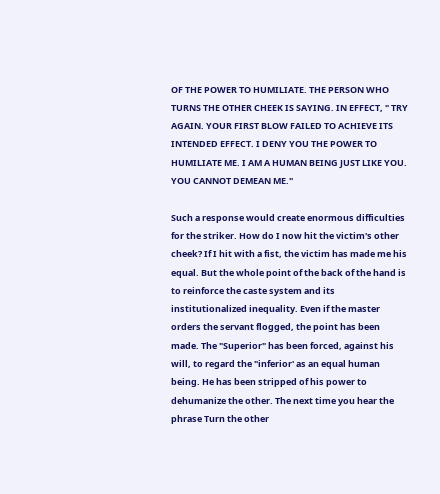OF THE POWER TO HUMILIATE. THE PERSON WHO TURNS THE OTHER CHEEK IS SAYING. IN EFFECT, " TRY AGAIN. YOUR FIRST BLOW FAILED TO ACHIEVE ITS INTENDED EFFECT. I DENY YOU THE POWER TO HUMILIATE ME. I AM A HUMAN BEING JUST LIKE YOU. YOU CANNOT DEMEAN ME."

Such a response would create enormous difficulties for the striker. How do I now hit the victim's other cheek? If I hit with a fist, the victim has made me his equal. But the whole point of the back of the hand is to reinforce the caste system and its institutionalized inequality. Even if the master orders the servant flogged, the point has been made. The "Superior" has been forced, against his will, to regard the "inferior' as an equal human being. He has been stripped of his power to dehumanize the other. The next time you hear the phrase Turn the other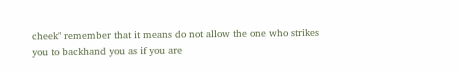cheek" remember that it means do not allow the one who strikes you to backhand you as if you are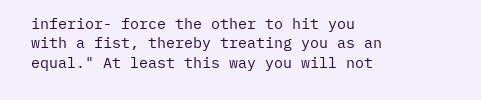inferior- force the other to hit you with a fist, thereby treating you as an equal." At least this way you will not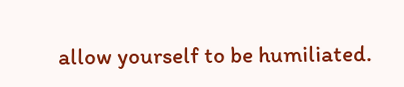allow yourself to be humiliated.